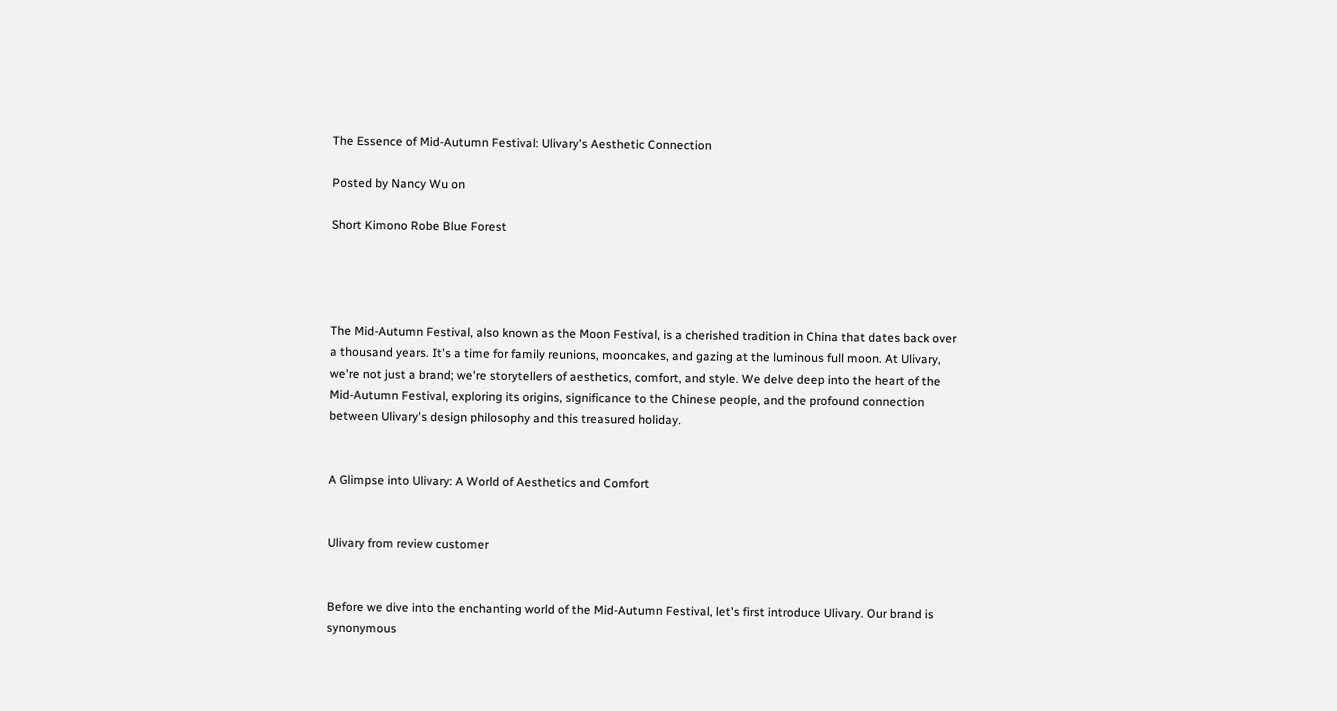The Essence of Mid-Autumn Festival: Ulivary's Aesthetic Connection

Posted by Nancy Wu on

Short Kimono Robe Blue Forest




The Mid-Autumn Festival, also known as the Moon Festival, is a cherished tradition in China that dates back over a thousand years. It's a time for family reunions, mooncakes, and gazing at the luminous full moon. At Ulivary, we're not just a brand; we're storytellers of aesthetics, comfort, and style. We delve deep into the heart of the Mid-Autumn Festival, exploring its origins, significance to the Chinese people, and the profound connection between Ulivary's design philosophy and this treasured holiday.


A Glimpse into Ulivary: A World of Aesthetics and Comfort


Ulivary from review customer


Before we dive into the enchanting world of the Mid-Autumn Festival, let's first introduce Ulivary. Our brand is synonymous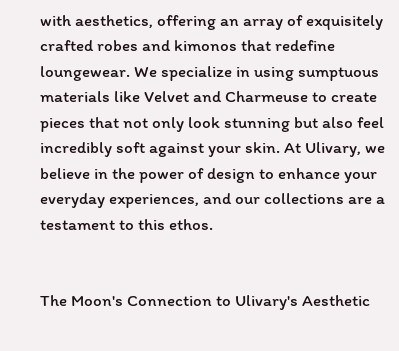with aesthetics, offering an array of exquisitely crafted robes and kimonos that redefine loungewear. We specialize in using sumptuous materials like Velvet and Charmeuse to create pieces that not only look stunning but also feel incredibly soft against your skin. At Ulivary, we believe in the power of design to enhance your everyday experiences, and our collections are a testament to this ethos.


The Moon's Connection to Ulivary's Aesthetic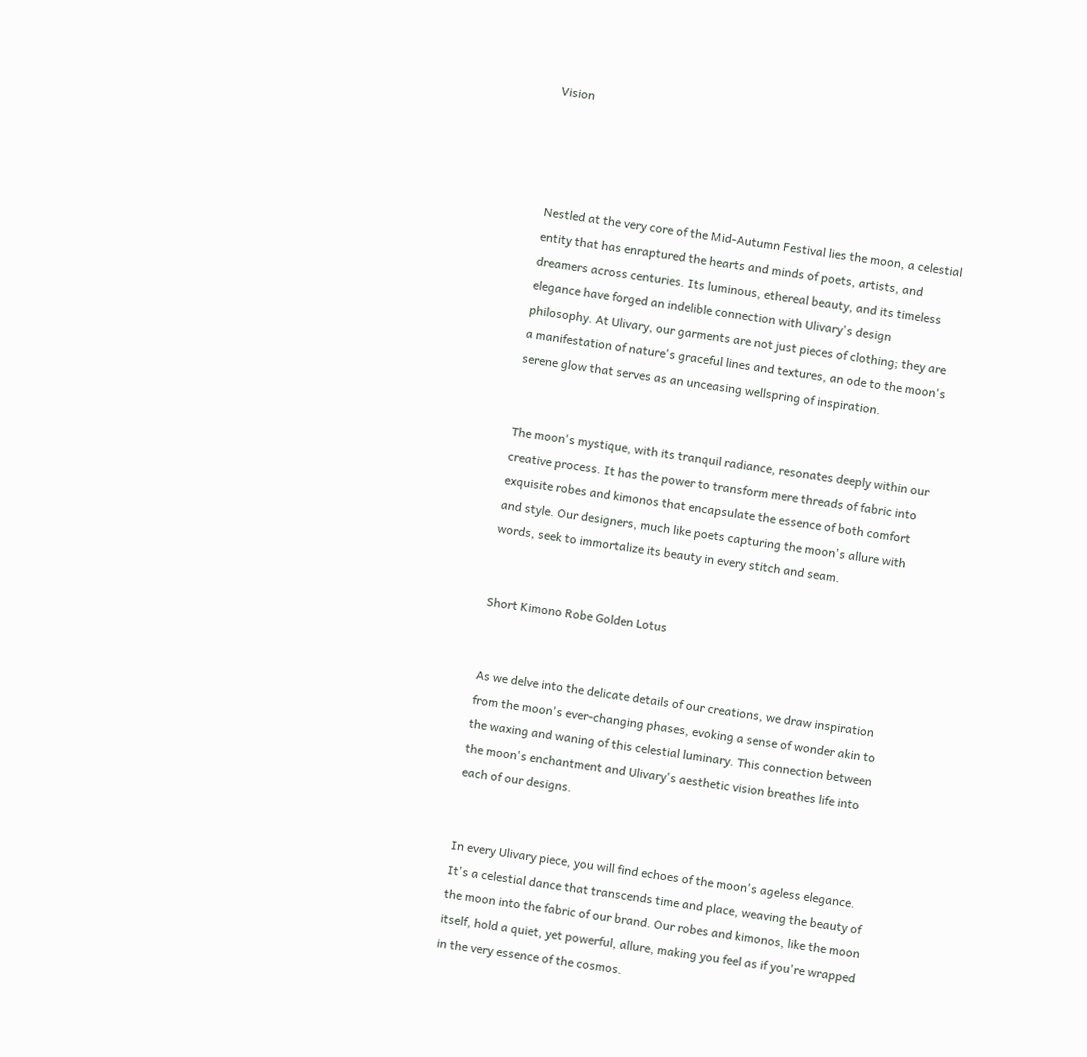Vision




Nestled at the very core of the Mid-Autumn Festival lies the moon, a celestial entity that has enraptured the hearts and minds of poets, artists, and dreamers across centuries. Its luminous, ethereal beauty, and its timeless elegance have forged an indelible connection with Ulivary's design philosophy. At Ulivary, our garments are not just pieces of clothing; they are a manifestation of nature's graceful lines and textures, an ode to the moon's serene glow that serves as an unceasing wellspring of inspiration.


The moon's mystique, with its tranquil radiance, resonates deeply within our creative process. It has the power to transform mere threads of fabric into exquisite robes and kimonos that encapsulate the essence of both comfort and style. Our designers, much like poets capturing the moon's allure with words, seek to immortalize its beauty in every stitch and seam.


Short Kimono Robe Golden Lotus


As we delve into the delicate details of our creations, we draw inspiration from the moon's ever-changing phases, evoking a sense of wonder akin to the waxing and waning of this celestial luminary. This connection between the moon's enchantment and Ulivary's aesthetic vision breathes life into each of our designs.


In every Ulivary piece, you will find echoes of the moon's ageless elegance. It's a celestial dance that transcends time and place, weaving the beauty of the moon into the fabric of our brand. Our robes and kimonos, like the moon itself, hold a quiet, yet powerful, allure, making you feel as if you're wrapped in the very essence of the cosmos.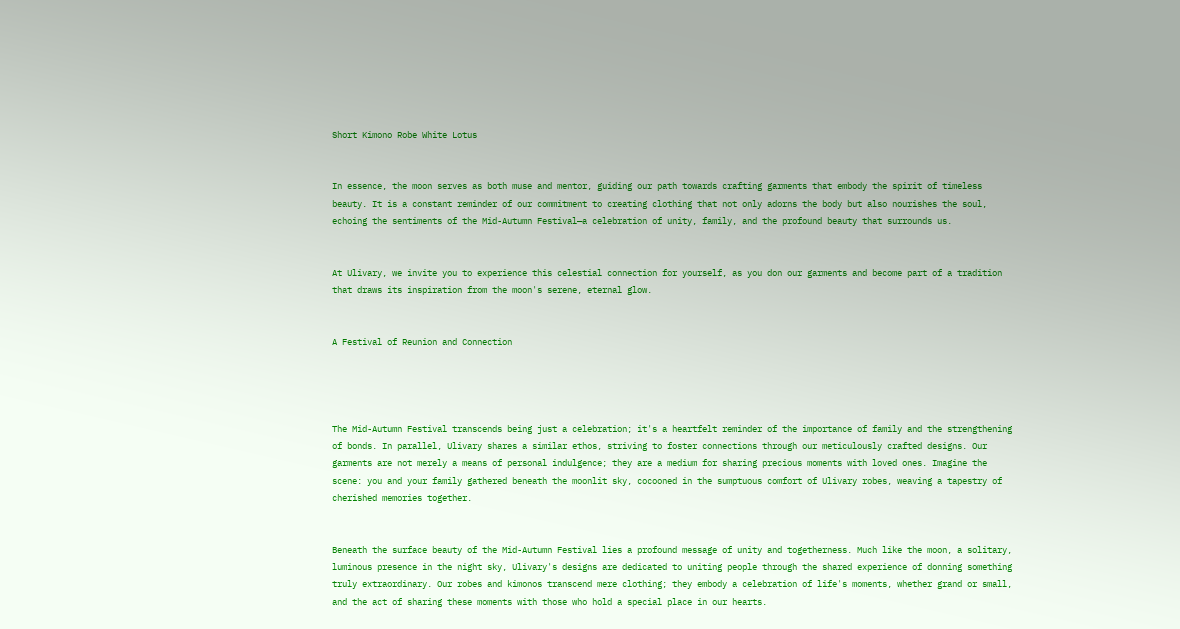Short Kimono Robe White Lotus


In essence, the moon serves as both muse and mentor, guiding our path towards crafting garments that embody the spirit of timeless beauty. It is a constant reminder of our commitment to creating clothing that not only adorns the body but also nourishes the soul, echoing the sentiments of the Mid-Autumn Festival—a celebration of unity, family, and the profound beauty that surrounds us.


At Ulivary, we invite you to experience this celestial connection for yourself, as you don our garments and become part of a tradition that draws its inspiration from the moon's serene, eternal glow.


A Festival of Reunion and Connection




The Mid-Autumn Festival transcends being just a celebration; it's a heartfelt reminder of the importance of family and the strengthening of bonds. In parallel, Ulivary shares a similar ethos, striving to foster connections through our meticulously crafted designs. Our garments are not merely a means of personal indulgence; they are a medium for sharing precious moments with loved ones. Imagine the scene: you and your family gathered beneath the moonlit sky, cocooned in the sumptuous comfort of Ulivary robes, weaving a tapestry of cherished memories together.


Beneath the surface beauty of the Mid-Autumn Festival lies a profound message of unity and togetherness. Much like the moon, a solitary, luminous presence in the night sky, Ulivary's designs are dedicated to uniting people through the shared experience of donning something truly extraordinary. Our robes and kimonos transcend mere clothing; they embody a celebration of life's moments, whether grand or small, and the act of sharing these moments with those who hold a special place in our hearts.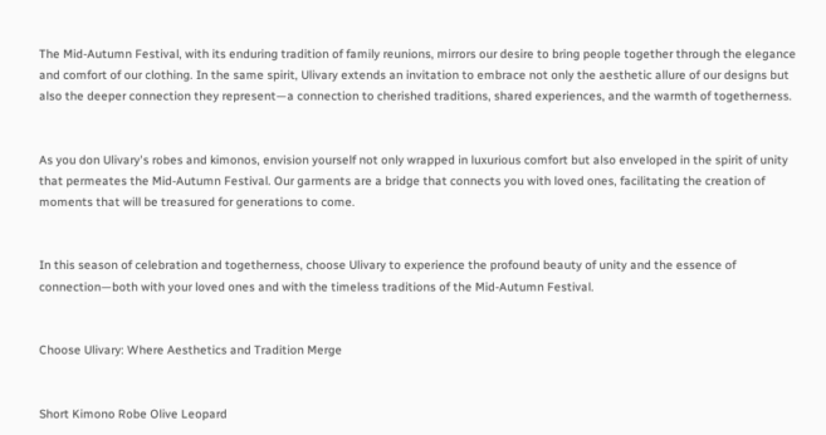The Mid-Autumn Festival, with its enduring tradition of family reunions, mirrors our desire to bring people together through the elegance and comfort of our clothing. In the same spirit, Ulivary extends an invitation to embrace not only the aesthetic allure of our designs but also the deeper connection they represent—a connection to cherished traditions, shared experiences, and the warmth of togetherness.


As you don Ulivary's robes and kimonos, envision yourself not only wrapped in luxurious comfort but also enveloped in the spirit of unity that permeates the Mid-Autumn Festival. Our garments are a bridge that connects you with loved ones, facilitating the creation of moments that will be treasured for generations to come.


In this season of celebration and togetherness, choose Ulivary to experience the profound beauty of unity and the essence of connection—both with your loved ones and with the timeless traditions of the Mid-Autumn Festival.


Choose Ulivary: Where Aesthetics and Tradition Merge


Short Kimono Robe Olive Leopard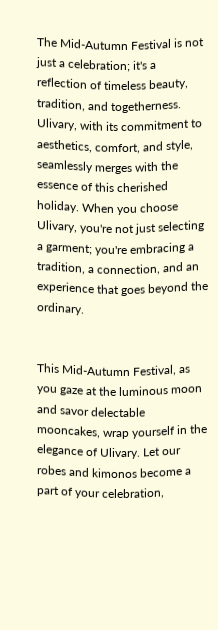The Mid-Autumn Festival is not just a celebration; it's a reflection of timeless beauty, tradition, and togetherness. Ulivary, with its commitment to aesthetics, comfort, and style, seamlessly merges with the essence of this cherished holiday. When you choose Ulivary, you're not just selecting a garment; you're embracing a tradition, a connection, and an experience that goes beyond the ordinary.


This Mid-Autumn Festival, as you gaze at the luminous moon and savor delectable mooncakes, wrap yourself in the elegance of Ulivary. Let our robes and kimonos become a part of your celebration,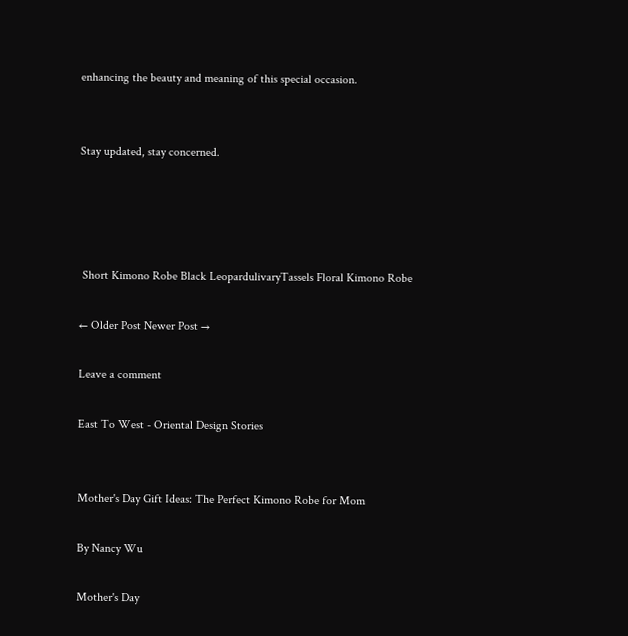enhancing the beauty and meaning of this special occasion.


Stay updated, stay concerned.




 Short Kimono Robe Black LeopardulivaryTassels Floral Kimono Robe

← Older Post Newer Post →

Leave a comment

East To West - Oriental Design Stories


Mother's Day Gift Ideas: The Perfect Kimono Robe for Mom

By Nancy Wu

Mother's Day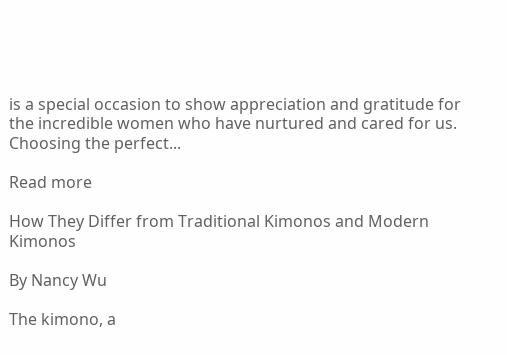is a special occasion to show appreciation and gratitude for the incredible women who have nurtured and cared for us. Choosing the perfect...

Read more

How They Differ from Traditional Kimonos and Modern Kimonos

By Nancy Wu

The kimono, a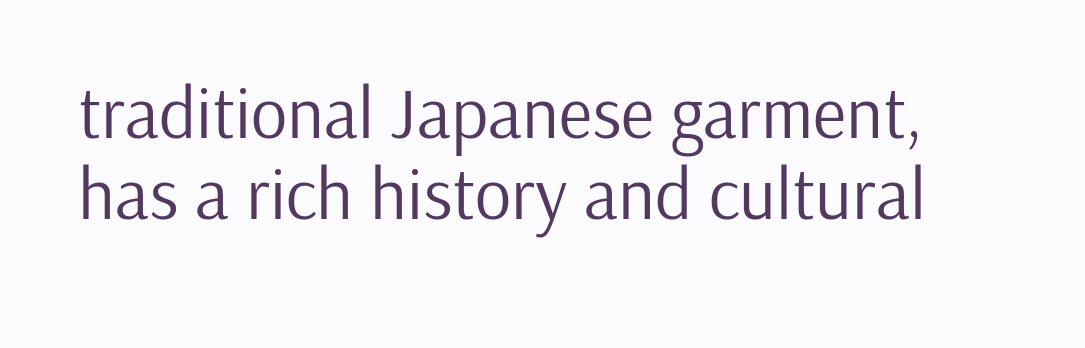traditional Japanese garment, has a rich history and cultural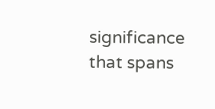significance that spans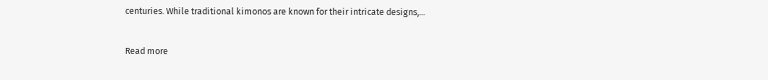centuries. While traditional kimonos are known for their intricate designs,...

Read more